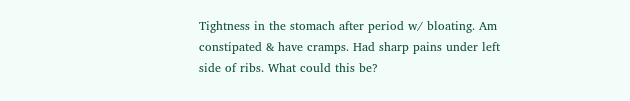Tightness in the stomach after period w/ bloating. Am constipated & have cramps. Had sharp pains under left side of ribs. What could this be?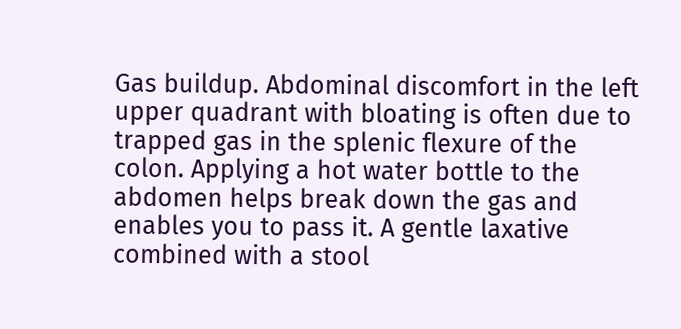Gas buildup. Abdominal discomfort in the left upper quadrant with bloating is often due to trapped gas in the splenic flexure of the colon. Applying a hot water bottle to the abdomen helps break down the gas and enables you to pass it. A gentle laxative combined with a stool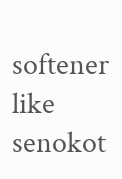softener like senokot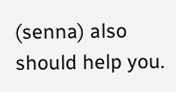(senna) also should help you.